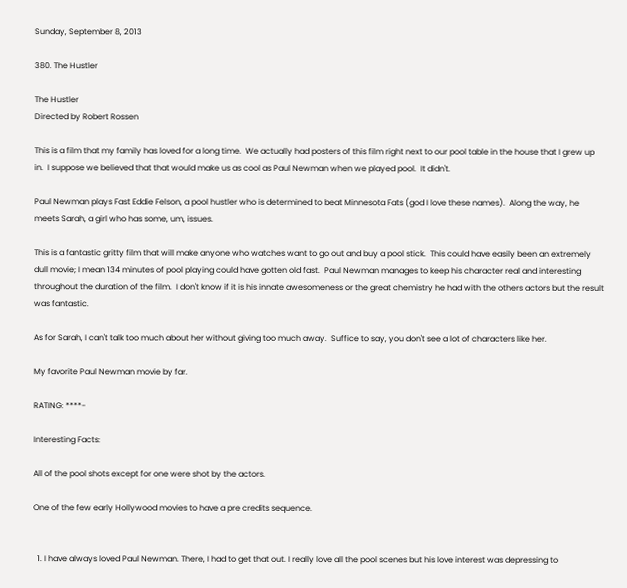Sunday, September 8, 2013

380. The Hustler

The Hustler
Directed by Robert Rossen

This is a film that my family has loved for a long time.  We actually had posters of this film right next to our pool table in the house that I grew up in.  I suppose we believed that that would make us as cool as Paul Newman when we played pool.  It didn't.

Paul Newman plays Fast Eddie Felson, a pool hustler who is determined to beat Minnesota Fats (god I love these names).  Along the way, he meets Sarah, a girl who has some, um, issues.

This is a fantastic gritty film that will make anyone who watches want to go out and buy a pool stick.  This could have easily been an extremely dull movie; I mean 134 minutes of pool playing could have gotten old fast.  Paul Newman manages to keep his character real and interesting throughout the duration of the film.  I don't know if it is his innate awesomeness or the great chemistry he had with the others actors but the result was fantastic.

As for Sarah, I can't talk too much about her without giving too much away.  Suffice to say, you don't see a lot of characters like her.

My favorite Paul Newman movie by far.

RATING: ****-

Interesting Facts:

All of the pool shots except for one were shot by the actors.

One of the few early Hollywood movies to have a pre credits sequence.


  1. I have always loved Paul Newman. There, I had to get that out. I really love all the pool scenes but his love interest was depressing to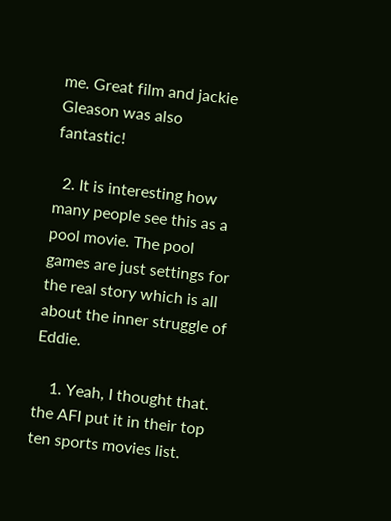me. Great film and jackie Gleason was also fantastic!

  2. It is interesting how many people see this as a pool movie. The pool games are just settings for the real story which is all about the inner struggle of Eddie.

    1. Yeah, I thought that. the AFI put it in their top ten sports movies list.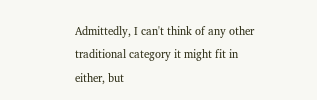Admittedly, I can't think of any other traditional category it might fit in either, but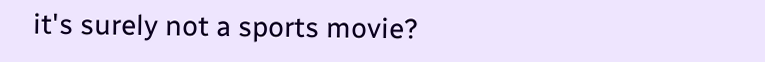it's surely not a sports movie?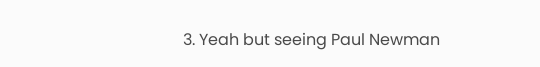3. Yeah but seeing Paul Newman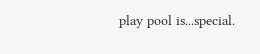play pool is...special.